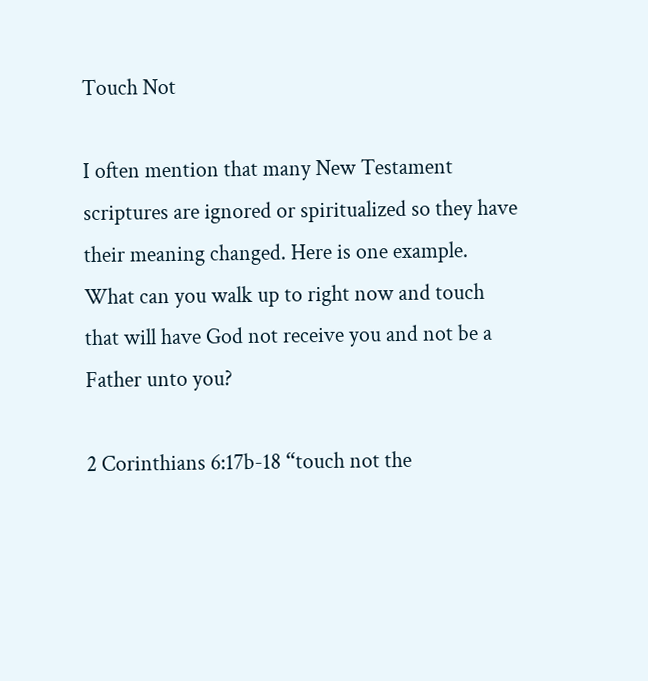Touch Not

I often mention that many New Testament scriptures are ignored or spiritualized so they have their meaning changed. Here is one example. What can you walk up to right now and touch that will have God not receive you and not be a Father unto you?

2 Corinthians 6:17b-18 “touch not the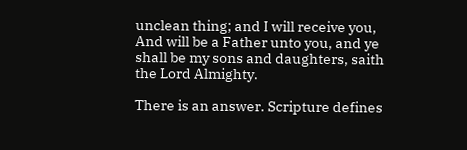unclean thing; and I will receive you, And will be a Father unto you, and ye shall be my sons and daughters, saith the Lord Almighty.

There is an answer. Scripture defines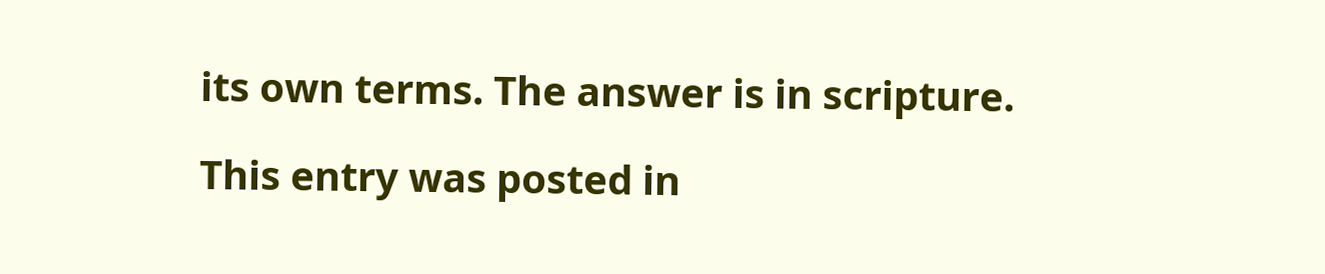its own terms. The answer is in scripture.

This entry was posted in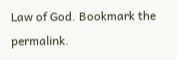Law of God. Bookmark the permalink.